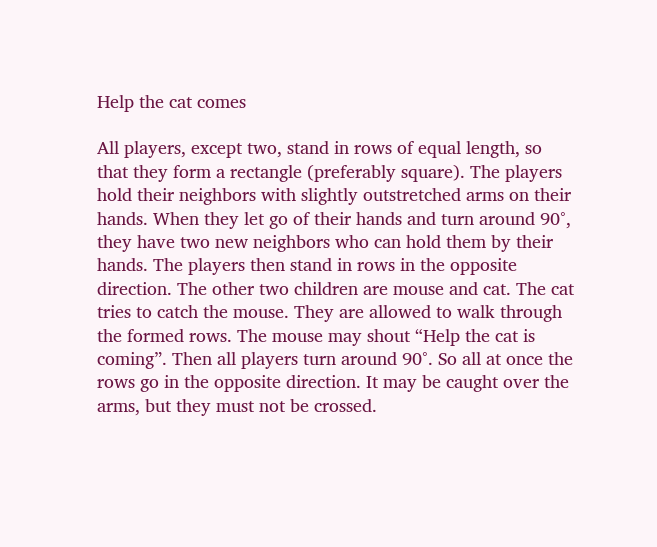Help the cat comes

All players, except two, stand in rows of equal length, so that they form a rectangle (preferably square). The players hold their neighbors with slightly outstretched arms on their hands. When they let go of their hands and turn around 90°, they have two new neighbors who can hold them by their hands. The players then stand in rows in the opposite direction. The other two children are mouse and cat. The cat tries to catch the mouse. They are allowed to walk through the formed rows. The mouse may shout “Help the cat is coming”. Then all players turn around 90°. So all at once the rows go in the opposite direction. It may be caught over the arms, but they must not be crossed.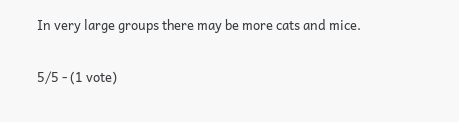In very large groups there may be more cats and mice.

5/5 - (1 vote)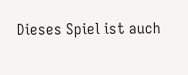Dieses Spiel ist auch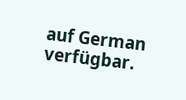auf German verfügbar.